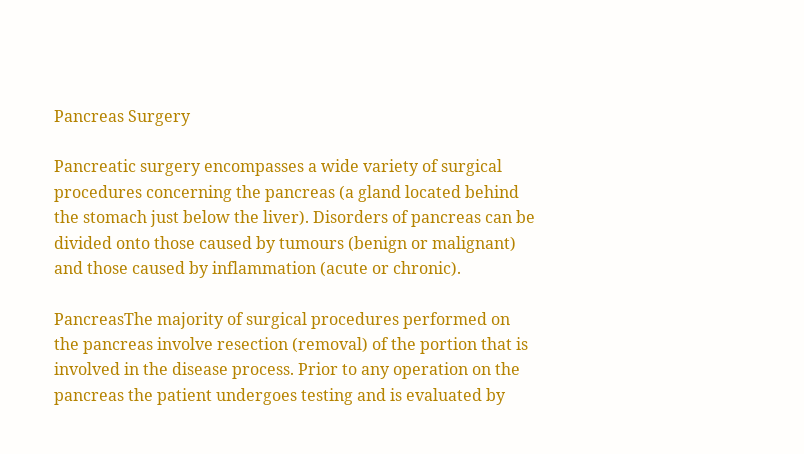Pancreas Surgery

Pancreatic surgery encompasses a wide variety of surgical procedures concerning the pancreas (a gland located behind the stomach just below the liver). Disorders of pancreas can be divided onto those caused by tumours (benign or malignant) and those caused by inflammation (acute or chronic).

PancreasThe majority of surgical procedures performed on the pancreas involve resection (removal) of the portion that is involved in the disease process. Prior to any operation on the pancreas the patient undergoes testing and is evaluated by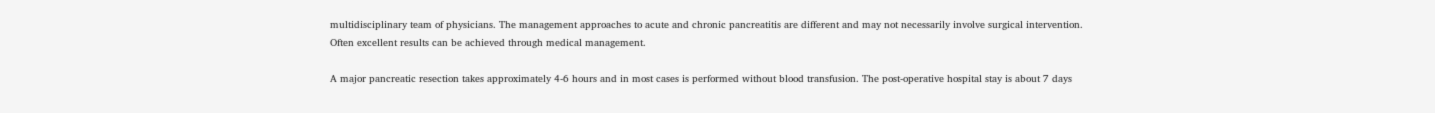multidisciplinary team of physicians. The management approaches to acute and chronic pancreatitis are different and may not necessarily involve surgical intervention. Often excellent results can be achieved through medical management.

A major pancreatic resection takes approximately 4-6 hours and in most cases is performed without blood transfusion. The post-operative hospital stay is about 7 days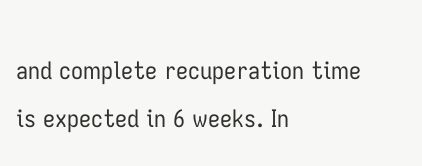and complete recuperation time is expected in 6 weeks. In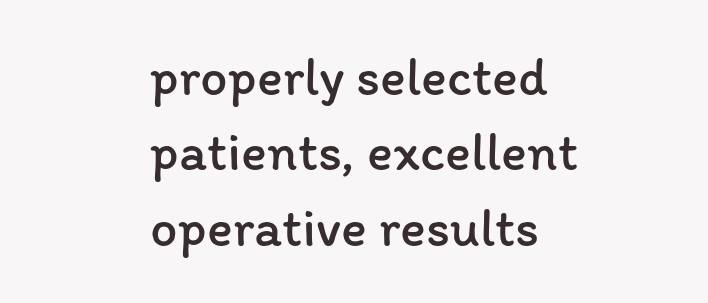properly selected patients, excellent operative results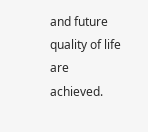and future quality of life are achieved.